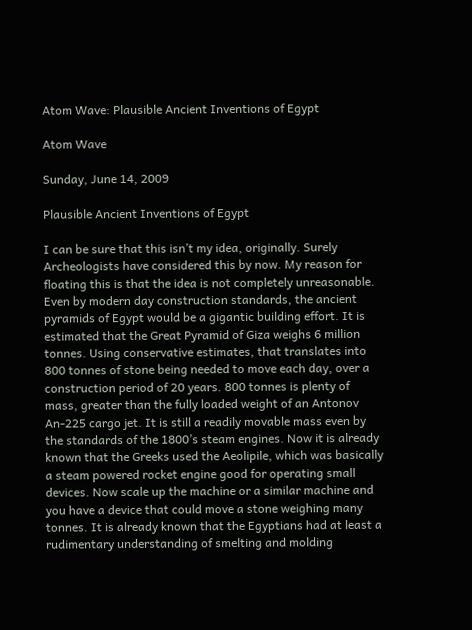Atom Wave: Plausible Ancient Inventions of Egypt

Atom Wave

Sunday, June 14, 2009

Plausible Ancient Inventions of Egypt

I can be sure that this isn’t my idea, originally. Surely Archeologists have considered this by now. My reason for floating this is that the idea is not completely unreasonable.
Even by modern day construction standards, the ancient pyramids of Egypt would be a gigantic building effort. It is estimated that the Great Pyramid of Giza weighs 6 million tonnes. Using conservative estimates, that translates into 800 tonnes of stone being needed to move each day, over a construction period of 20 years. 800 tonnes is plenty of mass, greater than the fully loaded weight of an Antonov An-225 cargo jet. It is still a readily movable mass even by the standards of the 1800’s steam engines. Now it is already known that the Greeks used the Aeolipile, which was basically a steam powered rocket engine good for operating small devices. Now scale up the machine or a similar machine and you have a device that could move a stone weighing many tonnes. It is already known that the Egyptians had at least a rudimentary understanding of smelting and molding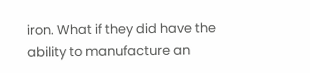iron. What if they did have the ability to manufacture an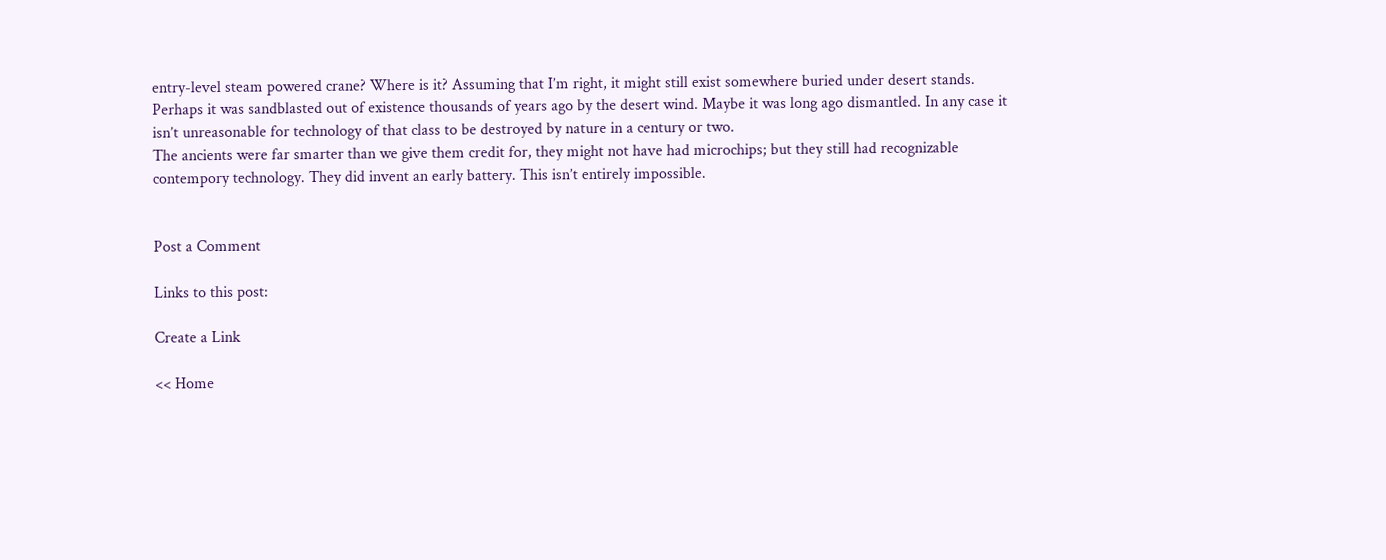entry-level steam powered crane? Where is it? Assuming that I’m right, it might still exist somewhere buried under desert stands. Perhaps it was sandblasted out of existence thousands of years ago by the desert wind. Maybe it was long ago dismantled. In any case it isn’t unreasonable for technology of that class to be destroyed by nature in a century or two.
The ancients were far smarter than we give them credit for, they might not have had microchips; but they still had recognizable contempory technology. They did invent an early battery. This isn’t entirely impossible.


Post a Comment

Links to this post:

Create a Link

<< Home